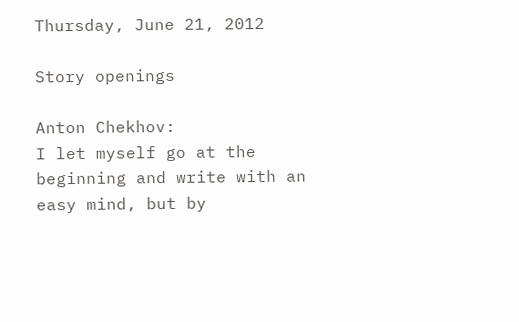Thursday, June 21, 2012

Story openings

Anton Chekhov:
I let myself go at the beginning and write with an easy mind, but by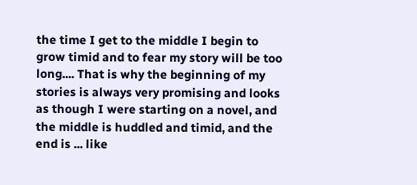the time I get to the middle I begin to grow timid and to fear my story will be too long.... That is why the beginning of my stories is always very promising and looks as though I were starting on a novel, and the middle is huddled and timid, and the end is ... like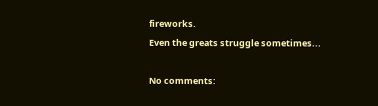fireworks.
Even the greats struggle sometimes...

No comments: